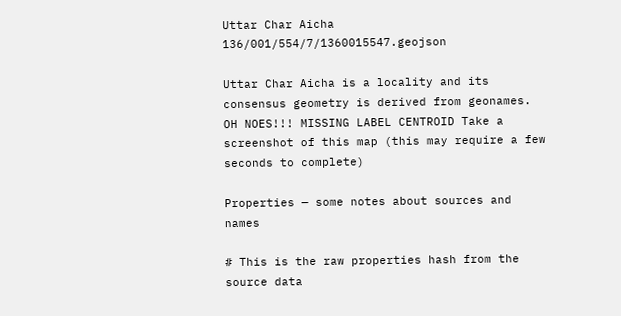Uttar Char Aicha 136/001/554/7/1360015547.geojson

Uttar Char Aicha is a locality and its consensus geometry is derived from geonames. OH NOES!!! MISSING LABEL CENTROID Take a screenshot of this map (this may require a few seconds to complete)

Properties — some notes about sources and names

# This is the raw properties hash from the source data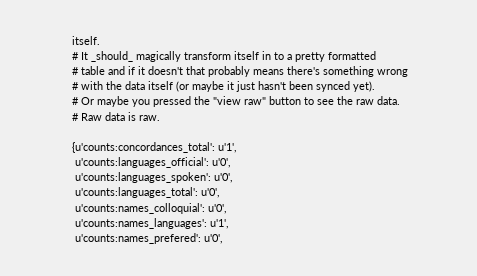itself.
# It _should_ magically transform itself in to a pretty formatted
# table and if it doesn't that probably means there's something wrong
# with the data itself (or maybe it just hasn't been synced yet).
# Or maybe you pressed the "view raw" button to see the raw data.
# Raw data is raw.

{u'counts:concordances_total': u'1',
 u'counts:languages_official': u'0',
 u'counts:languages_spoken': u'0',
 u'counts:languages_total': u'0',
 u'counts:names_colloquial': u'0',
 u'counts:names_languages': u'1',
 u'counts:names_prefered': u'0',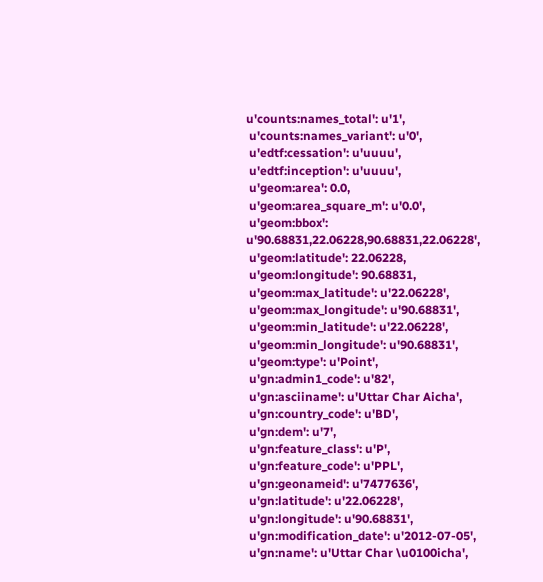u'counts:names_total': u'1',
 u'counts:names_variant': u'0',
 u'edtf:cessation': u'uuuu',
 u'edtf:inception': u'uuuu',
 u'geom:area': 0.0,
 u'geom:area_square_m': u'0.0',
 u'geom:bbox': u'90.68831,22.06228,90.68831,22.06228',
 u'geom:latitude': 22.06228,
 u'geom:longitude': 90.68831,
 u'geom:max_latitude': u'22.06228',
 u'geom:max_longitude': u'90.68831',
 u'geom:min_latitude': u'22.06228',
 u'geom:min_longitude': u'90.68831',
 u'geom:type': u'Point',
 u'gn:admin1_code': u'82',
 u'gn:asciiname': u'Uttar Char Aicha',
 u'gn:country_code': u'BD',
 u'gn:dem': u'7',
 u'gn:feature_class': u'P',
 u'gn:feature_code': u'PPL',
 u'gn:geonameid': u'7477636',
 u'gn:latitude': u'22.06228',
 u'gn:longitude': u'90.68831',
 u'gn:modification_date': u'2012-07-05',
 u'gn:name': u'Uttar Char \u0100icha',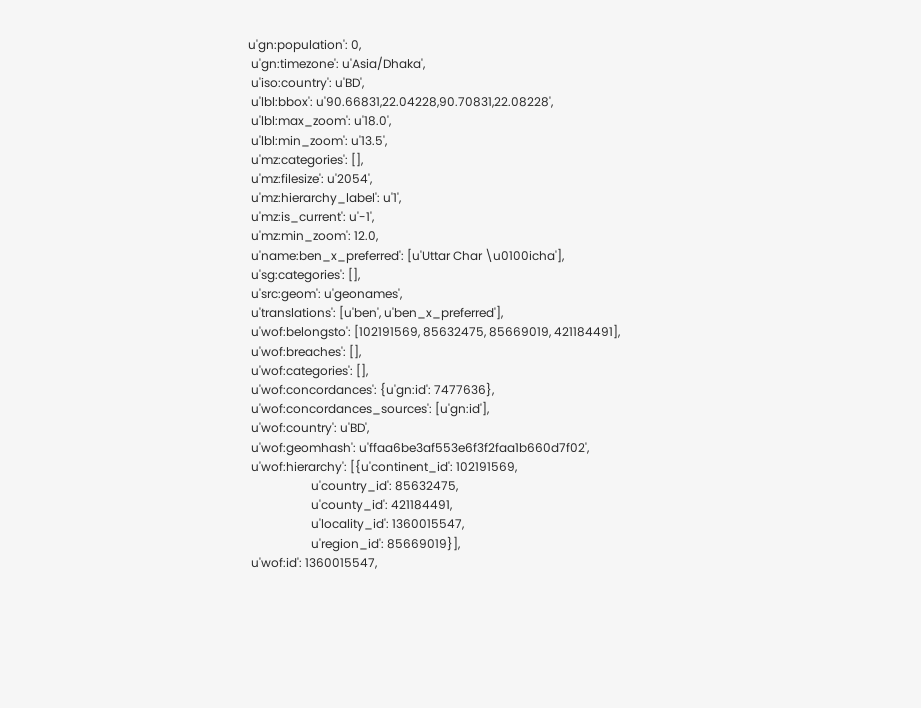u'gn:population': 0,
 u'gn:timezone': u'Asia/Dhaka',
 u'iso:country': u'BD',
 u'lbl:bbox': u'90.66831,22.04228,90.70831,22.08228',
 u'lbl:max_zoom': u'18.0',
 u'lbl:min_zoom': u'13.5',
 u'mz:categories': [],
 u'mz:filesize': u'2054',
 u'mz:hierarchy_label': u'1',
 u'mz:is_current': u'-1',
 u'mz:min_zoom': 12.0,
 u'name:ben_x_preferred': [u'Uttar Char \u0100icha'],
 u'sg:categories': [],
 u'src:geom': u'geonames',
 u'translations': [u'ben', u'ben_x_preferred'],
 u'wof:belongsto': [102191569, 85632475, 85669019, 421184491],
 u'wof:breaches': [],
 u'wof:categories': [],
 u'wof:concordances': {u'gn:id': 7477636},
 u'wof:concordances_sources': [u'gn:id'],
 u'wof:country': u'BD',
 u'wof:geomhash': u'ffaa6be3af553e6f3f2faa1b660d7f02',
 u'wof:hierarchy': [{u'continent_id': 102191569,
                     u'country_id': 85632475,
                     u'county_id': 421184491,
                     u'locality_id': 1360015547,
                     u'region_id': 85669019}],
 u'wof:id': 1360015547,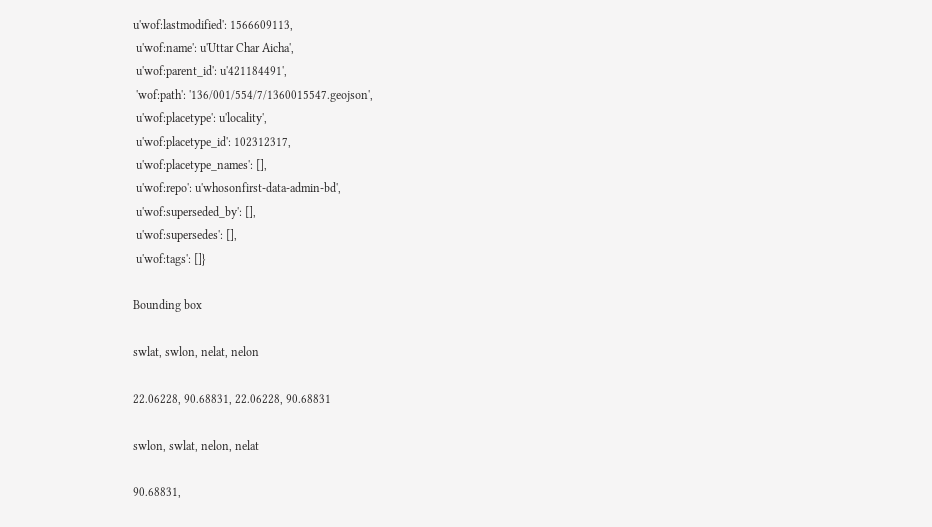u'wof:lastmodified': 1566609113,
 u'wof:name': u'Uttar Char Aicha',
 u'wof:parent_id': u'421184491',
 'wof:path': '136/001/554/7/1360015547.geojson',
 u'wof:placetype': u'locality',
 u'wof:placetype_id': 102312317,
 u'wof:placetype_names': [],
 u'wof:repo': u'whosonfirst-data-admin-bd',
 u'wof:superseded_by': [],
 u'wof:supersedes': [],
 u'wof:tags': []}

Bounding box

swlat, swlon, nelat, nelon

22.06228, 90.68831, 22.06228, 90.68831

swlon, swlat, nelon, nelat

90.68831,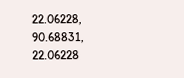22.06228, 90.68831, 22.06228